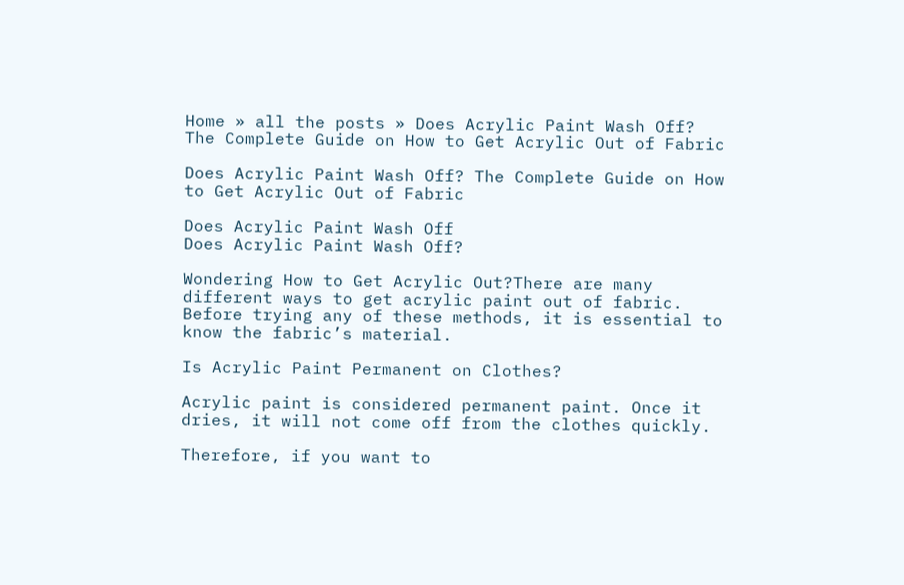Home » all the posts » Does Acrylic Paint Wash Off? The Complete Guide on How to Get Acrylic Out of Fabric

Does Acrylic Paint Wash Off? The Complete Guide on How to Get Acrylic Out of Fabric

Does Acrylic Paint Wash Off
Does Acrylic Paint Wash Off?

Wondering How to Get Acrylic Out?There are many different ways to get acrylic paint out of fabric. Before trying any of these methods, it is essential to know the fabric’s material.

Is Acrylic Paint Permanent on Clothes?

Acrylic paint is considered permanent paint. Once it dries, it will not come off from the clothes quickly.

Therefore, if you want to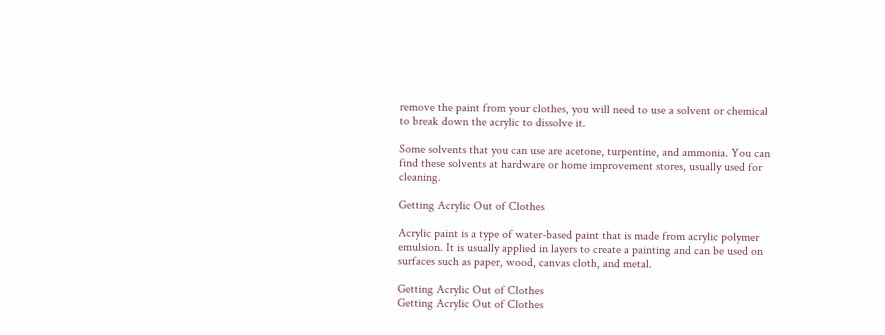remove the paint from your clothes, you will need to use a solvent or chemical to break down the acrylic to dissolve it.

Some solvents that you can use are acetone, turpentine, and ammonia. You can find these solvents at hardware or home improvement stores, usually used for cleaning.

Getting Acrylic Out of Clothes

Acrylic paint is a type of water-based paint that is made from acrylic polymer emulsion. It is usually applied in layers to create a painting and can be used on surfaces such as paper, wood, canvas cloth, and metal.

Getting Acrylic Out of Clothes
Getting Acrylic Out of Clothes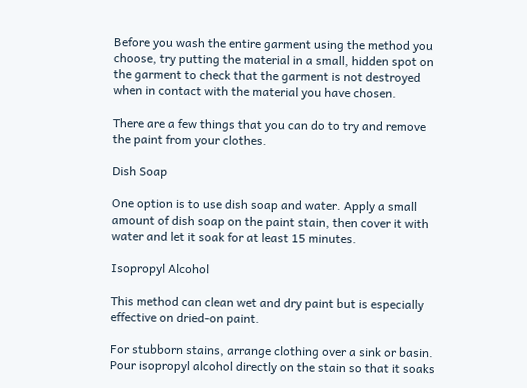Before you wash the entire garment using the method you choose, try putting the material in a small, hidden spot on the garment to check that the garment is not destroyed when in contact with the material you have chosen.

There are a few things that you can do to try and remove the paint from your clothes.

Dish Soap

One option is to use dish soap and water. Apply a small amount of dish soap on the paint stain, then cover it with water and let it soak for at least 15 minutes.

Isopropyl Alcohol

This method can clean wet and dry paint but is especially effective on dried-on paint.

For stubborn stains, arrange clothing over a sink or basin. Pour isopropyl alcohol directly on the stain so that it soaks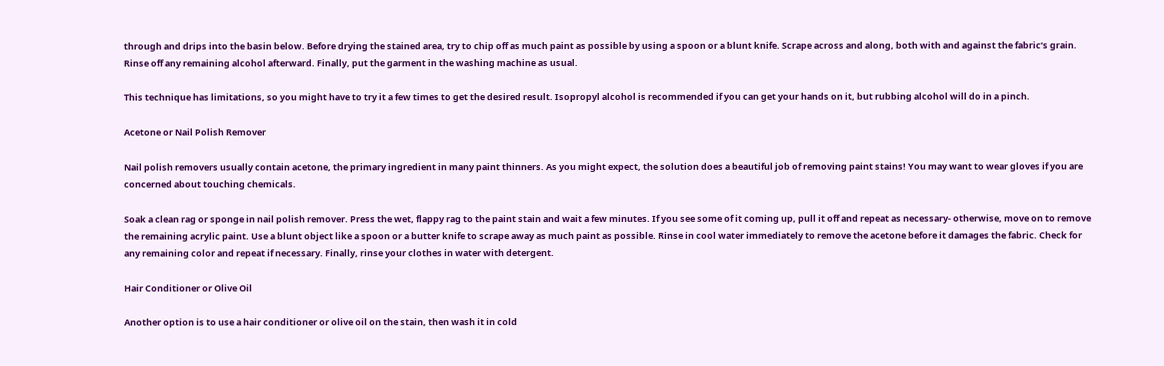through and drips into the basin below. Before drying the stained area, try to chip off as much paint as possible by using a spoon or a blunt knife. Scrape across and along, both with and against the fabric’s grain. Rinse off any remaining alcohol afterward. Finally, put the garment in the washing machine as usual.

This technique has limitations, so you might have to try it a few times to get the desired result. Isopropyl alcohol is recommended if you can get your hands on it, but rubbing alcohol will do in a pinch.

Acetone or Nail Polish Remover

Nail polish removers usually contain acetone, the primary ingredient in many paint thinners. As you might expect, the solution does a beautiful job of removing paint stains! You may want to wear gloves if you are concerned about touching chemicals.

Soak a clean rag or sponge in nail polish remover. Press the wet, flappy rag to the paint stain and wait a few minutes. If you see some of it coming up, pull it off and repeat as necessary- otherwise, move on to remove the remaining acrylic paint. Use a blunt object like a spoon or a butter knife to scrape away as much paint as possible. Rinse in cool water immediately to remove the acetone before it damages the fabric. Check for any remaining color and repeat if necessary. Finally, rinse your clothes in water with detergent.

Hair Conditioner or Olive Oil

Another option is to use a hair conditioner or olive oil on the stain, then wash it in cold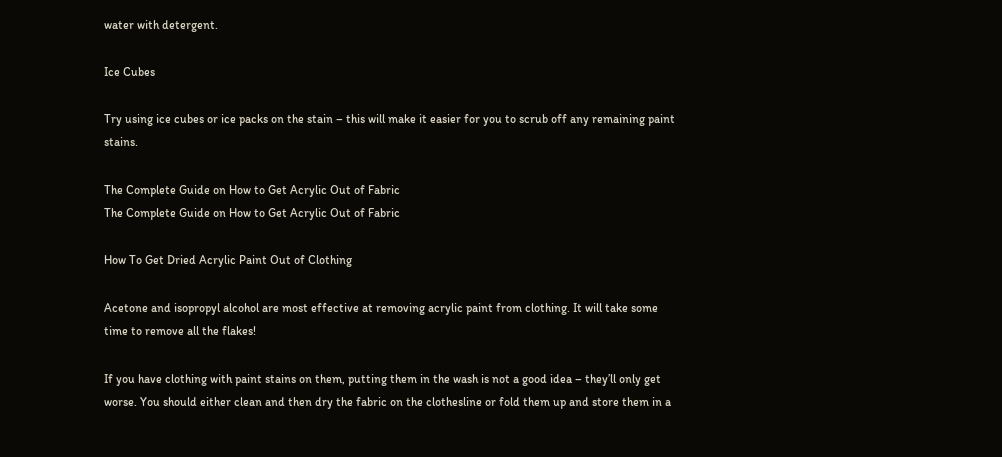water with detergent.

Ice Cubes

Try using ice cubes or ice packs on the stain – this will make it easier for you to scrub off any remaining paint stains.

The Complete Guide on How to Get Acrylic Out of Fabric
The Complete Guide on How to Get Acrylic Out of Fabric

How To Get Dried Acrylic Paint Out of Clothing

Acetone and isopropyl alcohol are most effective at removing acrylic paint from clothing. It will take some time to remove all the flakes!

If you have clothing with paint stains on them, putting them in the wash is not a good idea – they’ll only get worse. You should either clean and then dry the fabric on the clothesline or fold them up and store them in a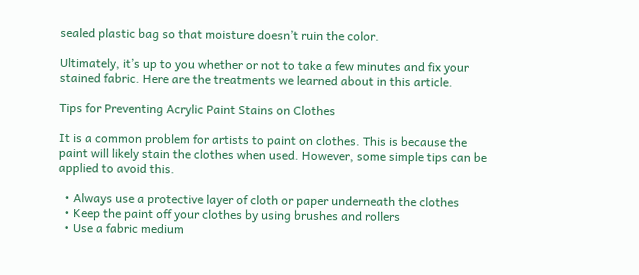sealed plastic bag so that moisture doesn’t ruin the color.

Ultimately, it’s up to you whether or not to take a few minutes and fix your stained fabric. Here are the treatments we learned about in this article.

Tips for Preventing Acrylic Paint Stains on Clothes

It is a common problem for artists to paint on clothes. This is because the paint will likely stain the clothes when used. However, some simple tips can be applied to avoid this.

  • Always use a protective layer of cloth or paper underneath the clothes
  • Keep the paint off your clothes by using brushes and rollers
  • Use a fabric medium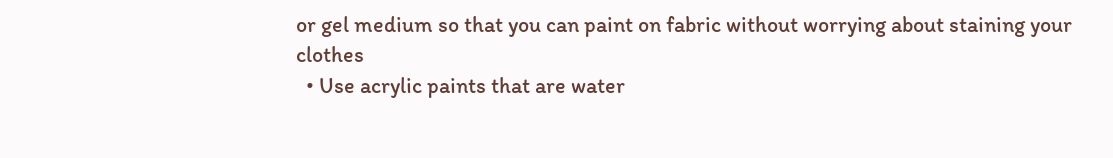or gel medium so that you can paint on fabric without worrying about staining your clothes
  • Use acrylic paints that are water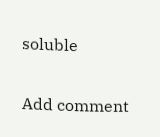soluble

Add comment